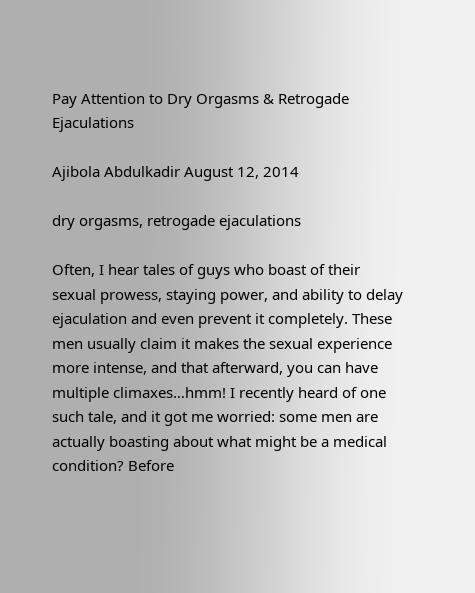Pay Attention to Dry Orgasms & Retrogade Ejaculations

Ajibola Abdulkadir August 12, 2014

dry orgasms, retrogade ejaculations

Often, I hear tales of guys who boast of their sexual prowess, staying power, and ability to delay ejaculation and even prevent it completely. These men usually claim it makes the sexual experience more intense, and that afterward, you can have multiple climaxes…hmm! I recently heard of one such tale, and it got me worried: some men are actually boasting about what might be a medical condition? Before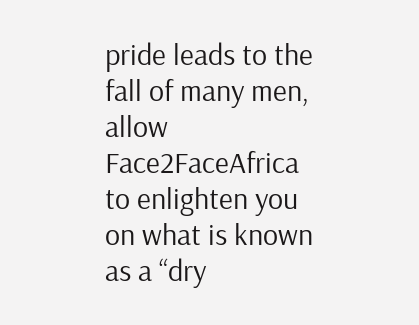pride leads to the fall of many men, allow Face2FaceAfrica to enlighten you on what is known as a “dry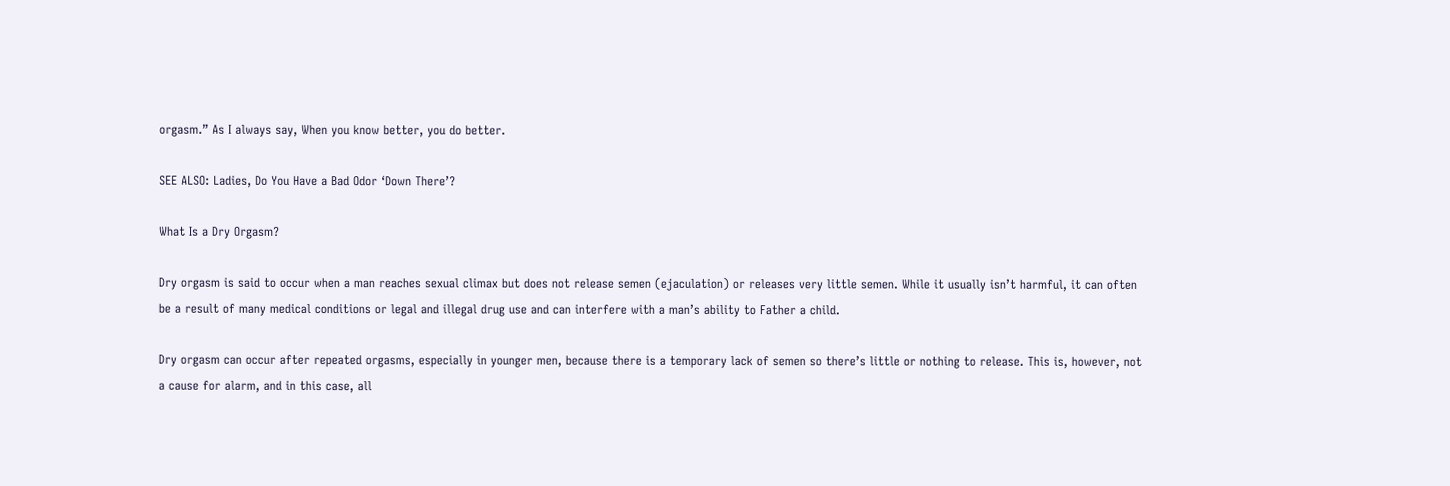orgasm.” As I always say, When you know better, you do better.

SEE ALSO: Ladies, Do You Have a Bad Odor ‘Down There’?

What Is a Dry Orgasm?

Dry orgasm is said to occur when a man reaches sexual climax but does not release semen (ejaculation) or releases very little semen. While it usually isn’t harmful, it can often be a result of many medical conditions or legal and illegal drug use and can interfere with a man’s ability to Father a child.

Dry orgasm can occur after repeated orgasms, especially in younger men, because there is a temporary lack of semen so there’s little or nothing to release. This is, however, not a cause for alarm, and in this case, all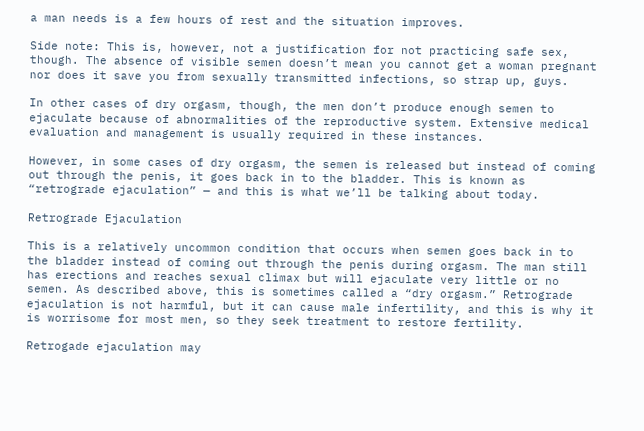a man needs is a few hours of rest and the situation improves.

Side note: This is, however, not a justification for not practicing safe sex, though. The absence of visible semen doesn’t mean you cannot get a woman pregnant nor does it save you from sexually transmitted infections, so strap up, guys.

In other cases of dry orgasm, though, the men don’t produce enough semen to ejaculate because of abnormalities of the reproductive system. Extensive medical evaluation and management is usually required in these instances.

However, in some cases of dry orgasm, the semen is released but instead of coming out through the penis, it goes back in to the bladder. This is known as “retrograde ejaculation” — and this is what we’ll be talking about today.

Retrograde Ejaculation

This is a relatively uncommon condition that occurs when semen goes back in to the bladder instead of coming out through the penis during orgasm. The man still has erections and reaches sexual climax but will ejaculate very little or no semen. As described above, this is sometimes called a “dry orgasm.” Retrograde ejaculation is not harmful, but it can cause male infertility, and this is why it is worrisome for most men, so they seek treatment to restore fertility.

Retrogade ejaculation may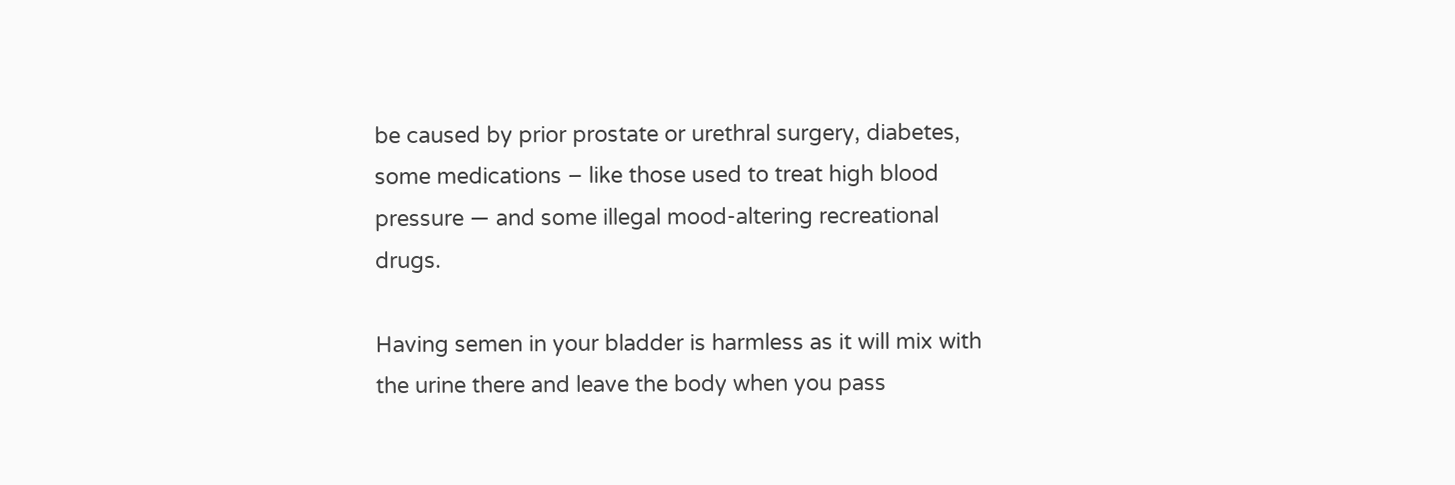be caused by prior prostate or urethral surgery, diabetes, some medications – like those used to treat high blood pressure — and some illegal mood-altering recreational drugs.

Having semen in your bladder is harmless as it will mix with the urine there and leave the body when you pass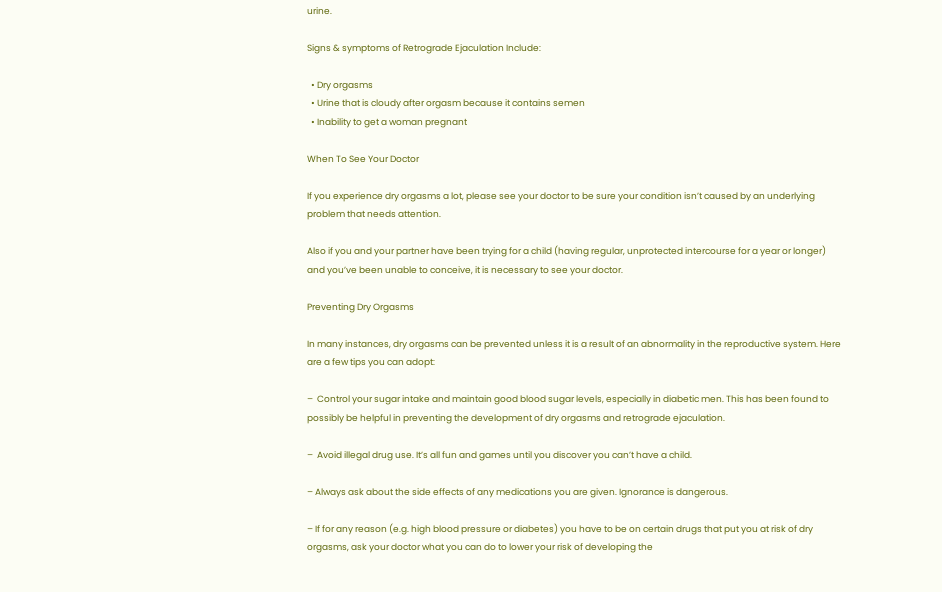urine.

Signs & symptoms of Retrograde Ejaculation Include:

  • Dry orgasms
  • Urine that is cloudy after orgasm because it contains semen
  • Inability to get a woman pregnant

When To See Your Doctor

If you experience dry orgasms a lot, please see your doctor to be sure your condition isn’t caused by an underlying problem that needs attention.

Also if you and your partner have been trying for a child (having regular, unprotected intercourse for a year or longer) and you’ve been unable to conceive, it is necessary to see your doctor.

Preventing Dry Orgasms

In many instances, dry orgasms can be prevented unless it is a result of an abnormality in the reproductive system. Here are a few tips you can adopt:

–  Control your sugar intake and maintain good blood sugar levels, especially in diabetic men. This has been found to possibly be helpful in preventing the development of dry orgasms and retrograde ejaculation.

–  Avoid illegal drug use. It’s all fun and games until you discover you can’t have a child.

– Always ask about the side effects of any medications you are given. Ignorance is dangerous.

– If for any reason (e.g. high blood pressure or diabetes) you have to be on certain drugs that put you at risk of dry orgasms, ask your doctor what you can do to lower your risk of developing the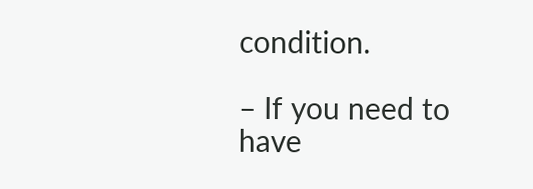condition.

– If you need to have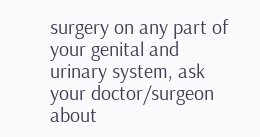surgery on any part of your genital and urinary system, ask your doctor/surgeon about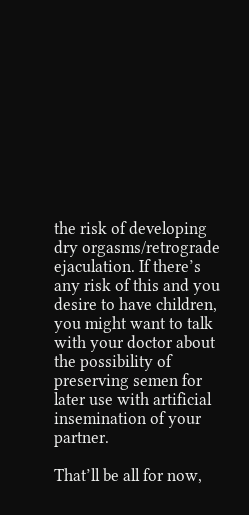the risk of developing dry orgasms/retrograde ejaculation. If there’s any risk of this and you desire to have children, you might want to talk with your doctor about the possibility of preserving semen for later use with artificial insemination of your partner.

That’ll be all for now,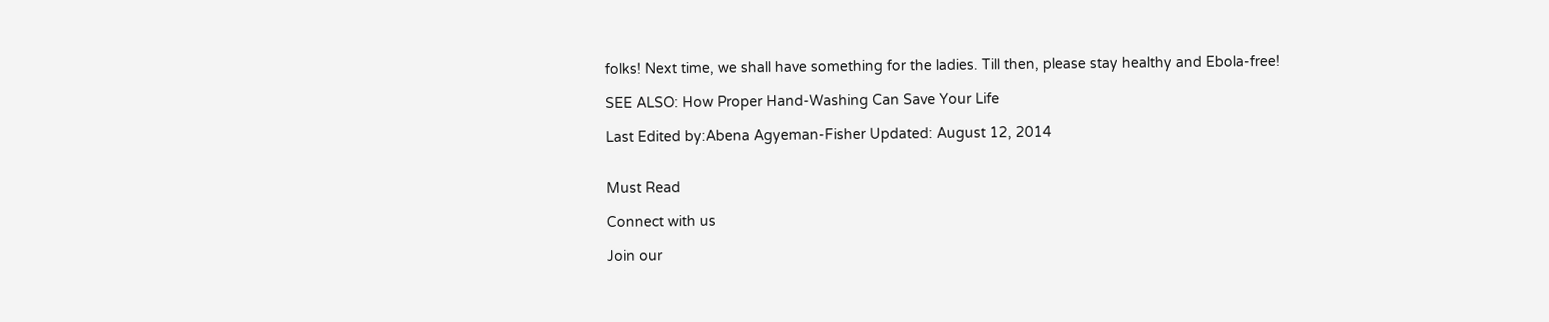folks! Next time, we shall have something for the ladies. Till then, please stay healthy and Ebola-free!

SEE ALSO: How Proper Hand-Washing Can Save Your Life

Last Edited by:Abena Agyeman-Fisher Updated: August 12, 2014


Must Read

Connect with us

Join our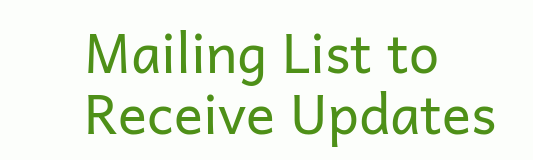Mailing List to Receive Updates